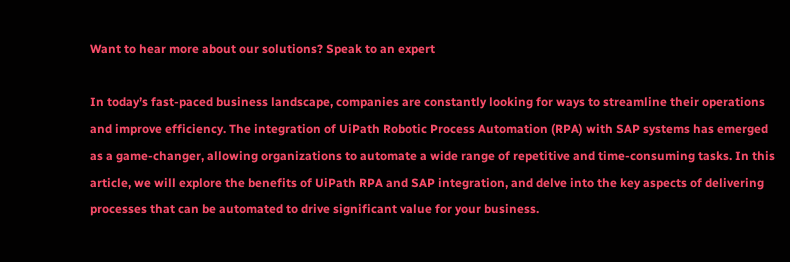Want to hear more about our solutions? Speak to an expert

In today’s fast-paced business landscape, companies are constantly looking for ways to streamline their operations and improve efficiency. The integration of UiPath Robotic Process Automation (RPA) with SAP systems has emerged as a game-changer, allowing organizations to automate a wide range of repetitive and time-consuming tasks. In this article, we will explore the benefits of UiPath RPA and SAP integration, and delve into the key aspects of delivering processes that can be automated to drive significant value for your business.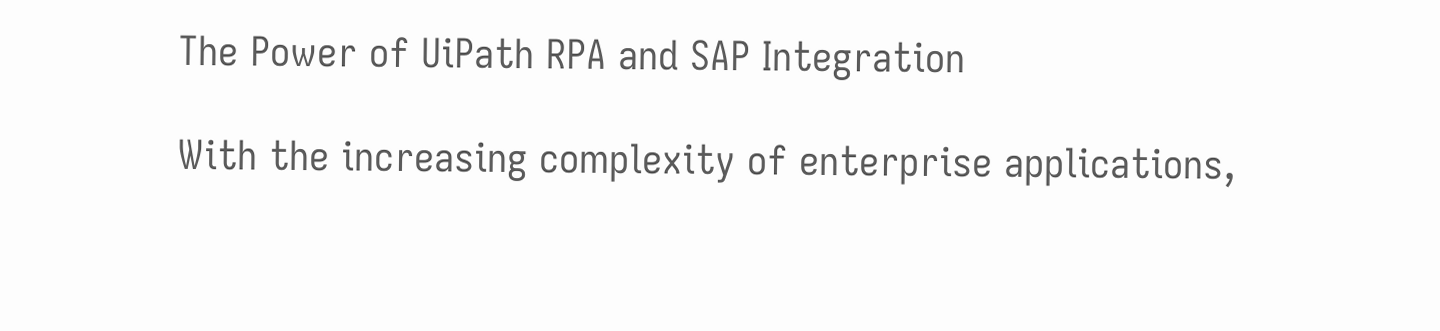The Power of UiPath RPA and SAP Integration

With the increasing complexity of enterprise applications,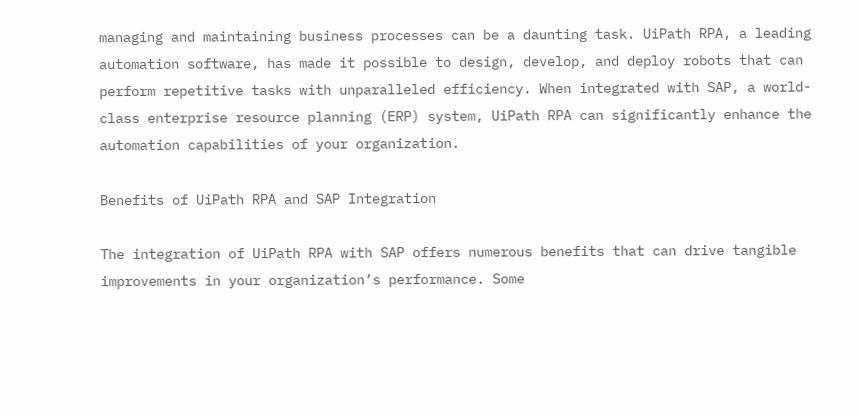managing and maintaining business processes can be a daunting task. UiPath RPA, a leading automation software, has made it possible to design, develop, and deploy robots that can perform repetitive tasks with unparalleled efficiency. When integrated with SAP, a world-class enterprise resource planning (ERP) system, UiPath RPA can significantly enhance the automation capabilities of your organization.

Benefits of UiPath RPA and SAP Integration

The integration of UiPath RPA with SAP offers numerous benefits that can drive tangible improvements in your organization’s performance. Some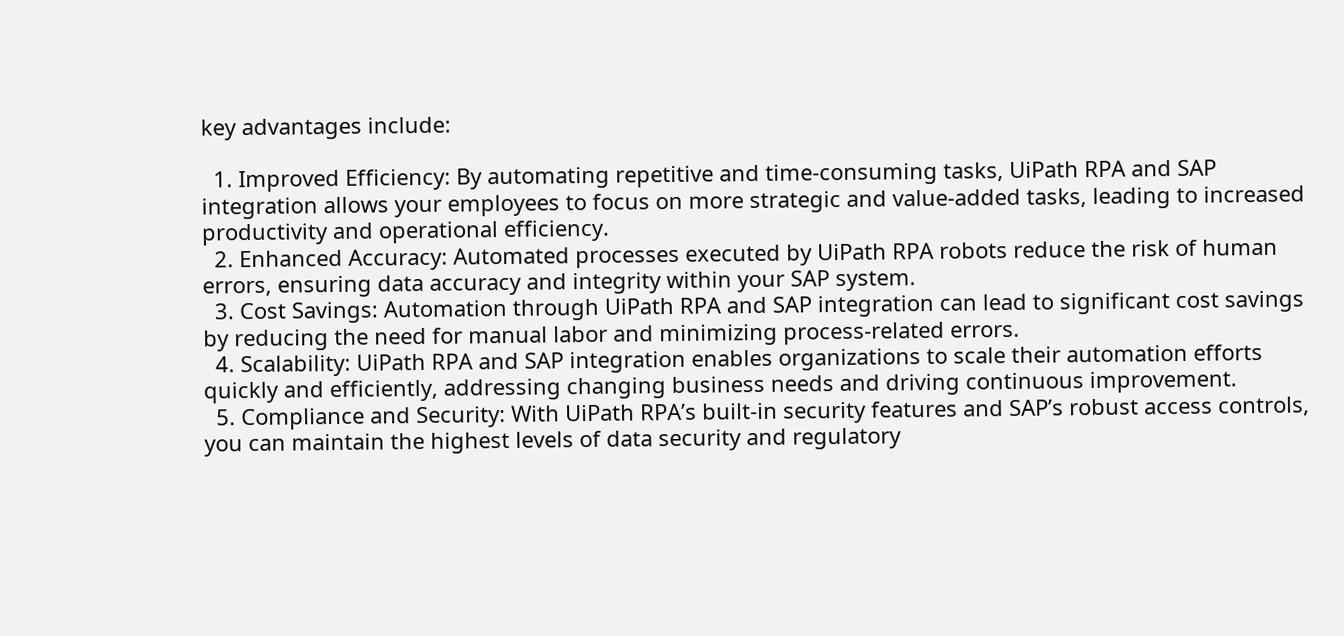key advantages include:

  1. Improved Efficiency: By automating repetitive and time-consuming tasks, UiPath RPA and SAP integration allows your employees to focus on more strategic and value-added tasks, leading to increased productivity and operational efficiency.
  2. Enhanced Accuracy: Automated processes executed by UiPath RPA robots reduce the risk of human errors, ensuring data accuracy and integrity within your SAP system.
  3. Cost Savings: Automation through UiPath RPA and SAP integration can lead to significant cost savings by reducing the need for manual labor and minimizing process-related errors.
  4. Scalability: UiPath RPA and SAP integration enables organizations to scale their automation efforts quickly and efficiently, addressing changing business needs and driving continuous improvement.
  5. Compliance and Security: With UiPath RPA’s built-in security features and SAP’s robust access controls, you can maintain the highest levels of data security and regulatory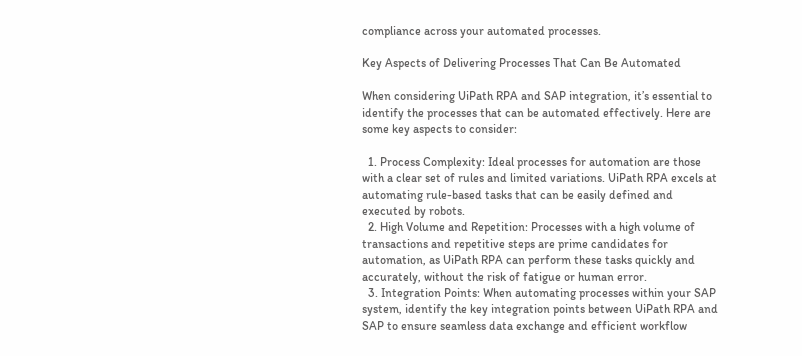compliance across your automated processes.

Key Aspects of Delivering Processes That Can Be Automated

When considering UiPath RPA and SAP integration, it’s essential to identify the processes that can be automated effectively. Here are some key aspects to consider:

  1. Process Complexity: Ideal processes for automation are those with a clear set of rules and limited variations. UiPath RPA excels at automating rule-based tasks that can be easily defined and executed by robots.
  2. High Volume and Repetition: Processes with a high volume of transactions and repetitive steps are prime candidates for automation, as UiPath RPA can perform these tasks quickly and accurately, without the risk of fatigue or human error.
  3. Integration Points: When automating processes within your SAP system, identify the key integration points between UiPath RPA and SAP to ensure seamless data exchange and efficient workflow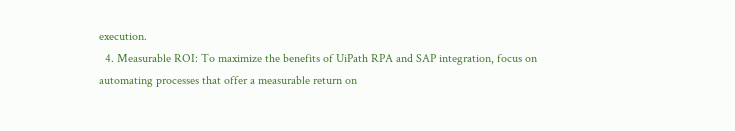execution.
  4. Measurable ROI: To maximize the benefits of UiPath RPA and SAP integration, focus on automating processes that offer a measurable return on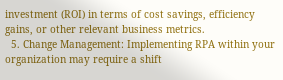investment (ROI) in terms of cost savings, efficiency gains, or other relevant business metrics.
  5. Change Management: Implementing RPA within your organization may require a shift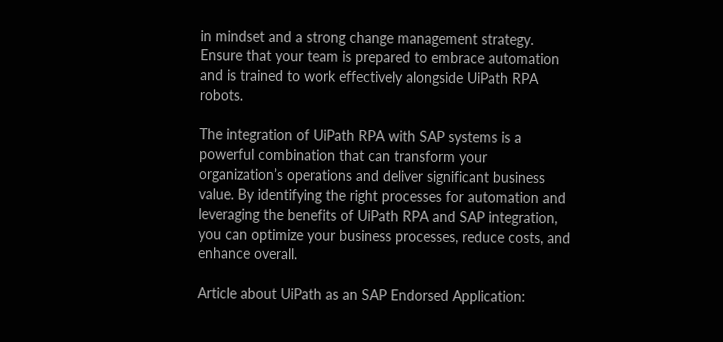in mindset and a strong change management strategy. Ensure that your team is prepared to embrace automation and is trained to work effectively alongside UiPath RPA robots.

The integration of UiPath RPA with SAP systems is a powerful combination that can transform your organization’s operations and deliver significant business value. By identifying the right processes for automation and leveraging the benefits of UiPath RPA and SAP integration, you can optimize your business processes, reduce costs, and enhance overall.

Article about UiPath as an SAP Endorsed Application: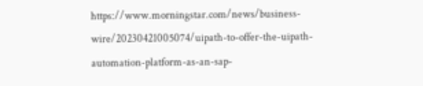https://www.morningstar.com/news/business-wire/20230421005074/uipath-to-offer-the-uipath-automation-platform-as-an-sap-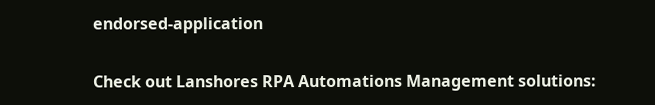endorsed-application

Check out Lanshores RPA Automations Management solutions: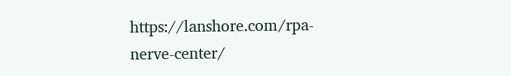https://lanshore.com/rpa-nerve-center/